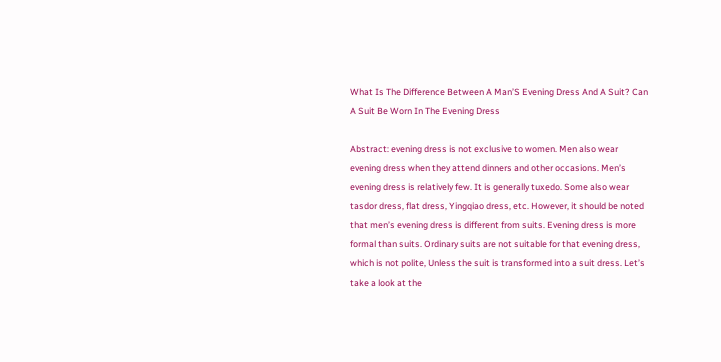What Is The Difference Between A Man’S Evening Dress And A Suit? Can A Suit Be Worn In The Evening Dress

Abstract: evening dress is not exclusive to women. Men also wear evening dress when they attend dinners and other occasions. Men’s evening dress is relatively few. It is generally tuxedo. Some also wear tasdor dress, flat dress, Yingqiao dress, etc. However, it should be noted that men’s evening dress is different from suits. Evening dress is more formal than suits. Ordinary suits are not suitable for that evening dress, which is not polite, Unless the suit is transformed into a suit dress. Let’s take a look at the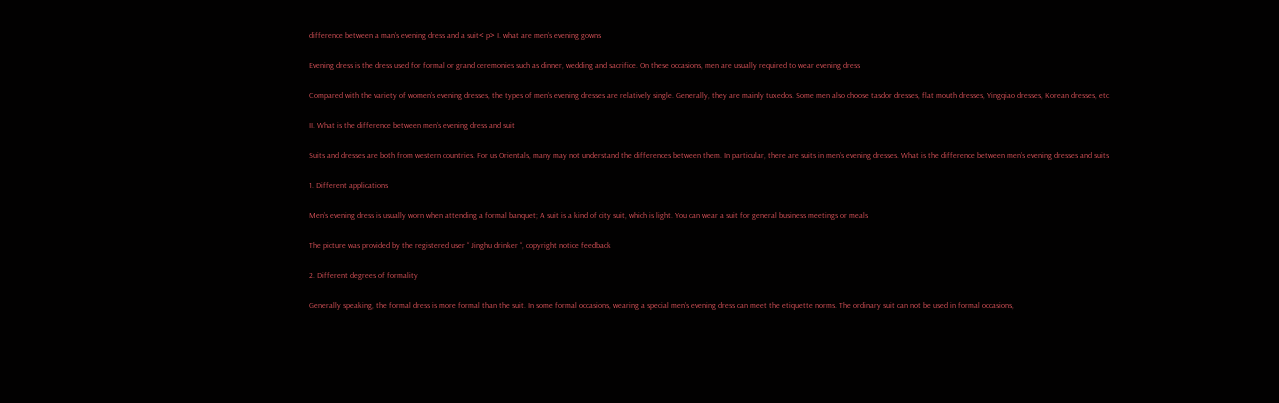difference between a man’s evening dress and a suit< p> I. what are men’s evening gowns

Evening dress is the dress used for formal or grand ceremonies such as dinner, wedding and sacrifice. On these occasions, men are usually required to wear evening dress

Compared with the variety of women’s evening dresses, the types of men’s evening dresses are relatively single. Generally, they are mainly tuxedos. Some men also choose tasdor dresses, flat mouth dresses, Yingqiao dresses, Korean dresses, etc

II. What is the difference between men’s evening dress and suit

Suits and dresses are both from western countries. For us Orientals, many may not understand the differences between them. In particular, there are suits in men’s evening dresses. What is the difference between men’s evening dresses and suits

1. Different applications

Men’s evening dress is usually worn when attending a formal banquet; A suit is a kind of city suit, which is light. You can wear a suit for general business meetings or meals

The picture was provided by the registered user “ Jinghu drinker “, copyright notice feedback

2. Different degrees of formality

Generally speaking, the formal dress is more formal than the suit. In some formal occasions, wearing a special men’s evening dress can meet the etiquette norms. The ordinary suit can not be used in formal occasions,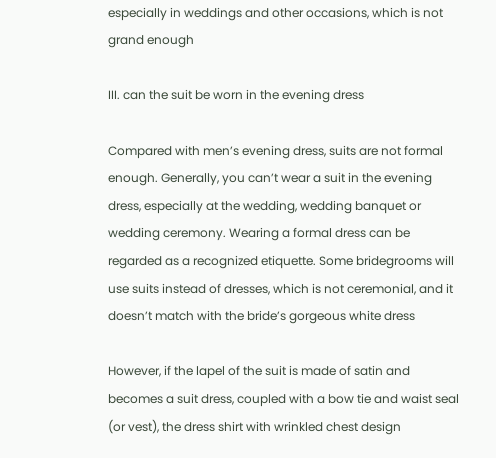especially in weddings and other occasions, which is not grand enough

III. can the suit be worn in the evening dress

Compared with men’s evening dress, suits are not formal enough. Generally, you can’t wear a suit in the evening dress, especially at the wedding, wedding banquet or wedding ceremony. Wearing a formal dress can be regarded as a recognized etiquette. Some bridegrooms will use suits instead of dresses, which is not ceremonial, and it doesn’t match with the bride’s gorgeous white dress

However, if the lapel of the suit is made of satin and becomes a suit dress, coupled with a bow tie and waist seal (or vest), the dress shirt with wrinkled chest design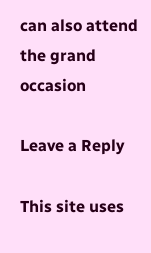can also attend the grand occasion

Leave a Reply

This site uses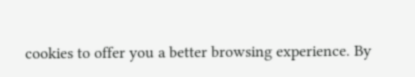cookies to offer you a better browsing experience. By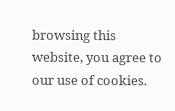browsing this website, you agree to our use of cookies.